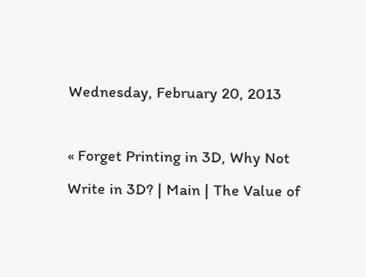Wednesday, February 20, 2013

« Forget Printing in 3D, Why Not Write in 3D? | Main | The Value of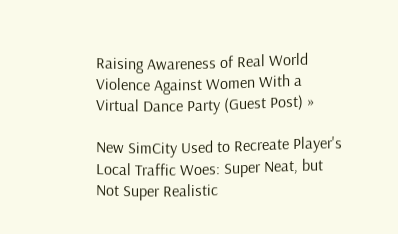Raising Awareness of Real World Violence Against Women With a Virtual Dance Party (Guest Post) »

New SimCity Used to Recreate Player's Local Traffic Woes: Super Neat, but Not Super Realistic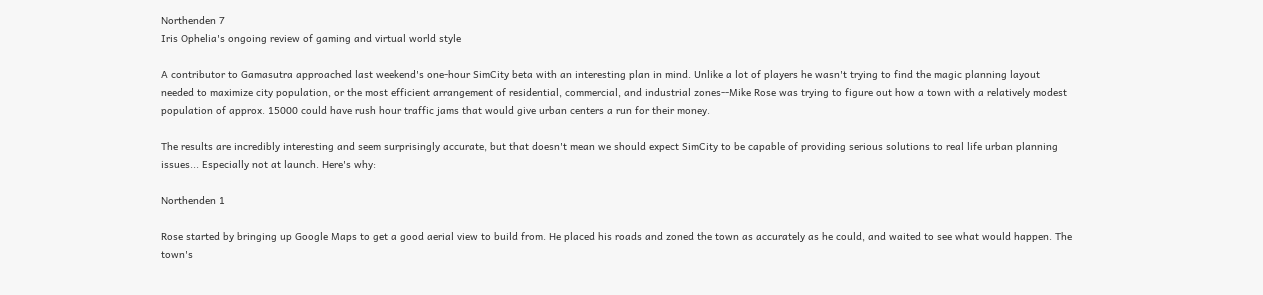Northenden 7
Iris Ophelia's ongoing review of gaming and virtual world style

A contributor to Gamasutra approached last weekend's one-hour SimCity beta with an interesting plan in mind. Unlike a lot of players he wasn't trying to find the magic planning layout needed to maximize city population, or the most efficient arrangement of residential, commercial, and industrial zones--Mike Rose was trying to figure out how a town with a relatively modest population of approx. 15000 could have rush hour traffic jams that would give urban centers a run for their money.

The results are incredibly interesting and seem surprisingly accurate, but that doesn't mean we should expect SimCity to be capable of providing serious solutions to real life urban planning issues... Especially not at launch. Here's why:

Northenden 1

Rose started by bringing up Google Maps to get a good aerial view to build from. He placed his roads and zoned the town as accurately as he could, and waited to see what would happen. The town's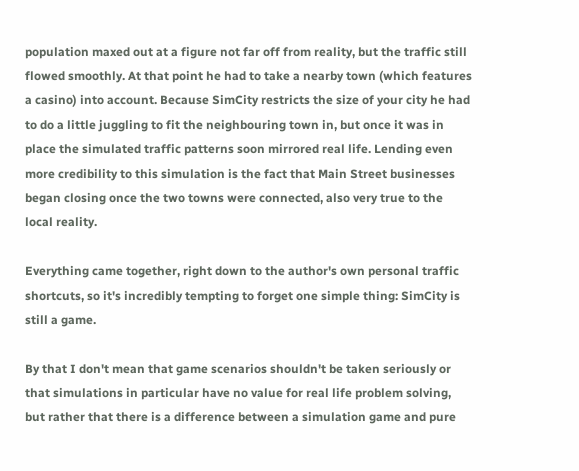population maxed out at a figure not far off from reality, but the traffic still flowed smoothly. At that point he had to take a nearby town (which features a casino) into account. Because SimCity restricts the size of your city he had to do a little juggling to fit the neighbouring town in, but once it was in place the simulated traffic patterns soon mirrored real life. Lending even more credibility to this simulation is the fact that Main Street businesses began closing once the two towns were connected, also very true to the local reality.

Everything came together, right down to the author's own personal traffic shortcuts, so it's incredibly tempting to forget one simple thing: SimCity is still a game.

By that I don't mean that game scenarios shouldn't be taken seriously or that simulations in particular have no value for real life problem solving, but rather that there is a difference between a simulation game and pure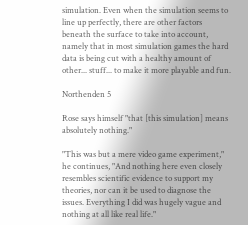simulation. Even when the simulation seems to line up perfectly, there are other factors beneath the surface to take into account, namely that in most simulation games the hard data is being cut with a healthy amount of other... stuff... to make it more playable and fun.

Northenden 5

Rose says himself "that [this simulation] means absolutely nothing."

"This was but a mere video game experiment," he continues, "And nothing here even closely resembles scientific evidence to support my theories, nor can it be used to diagnose the issues. Everything I did was hugely vague and nothing at all like real life."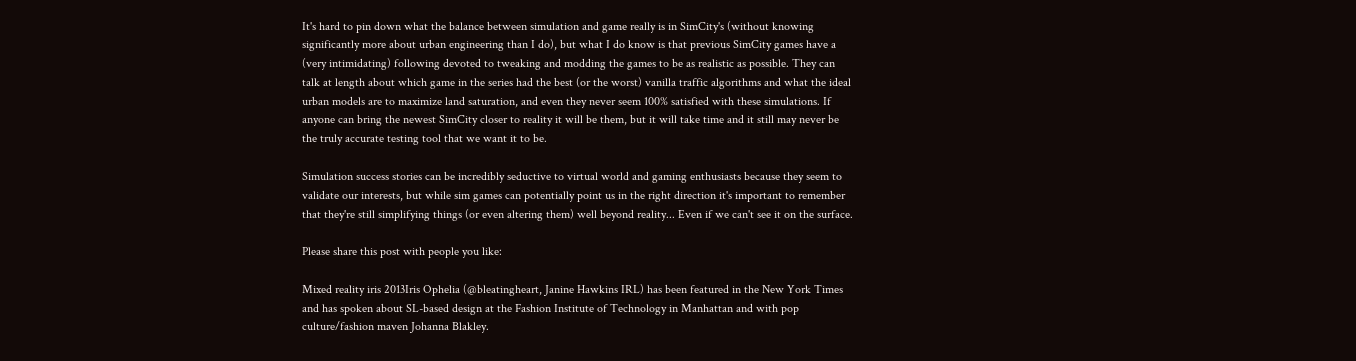It's hard to pin down what the balance between simulation and game really is in SimCity's (without knowing significantly more about urban engineering than I do), but what I do know is that previous SimCity games have a (very intimidating) following devoted to tweaking and modding the games to be as realistic as possible. They can talk at length about which game in the series had the best (or the worst) vanilla traffic algorithms and what the ideal urban models are to maximize land saturation, and even they never seem 100% satisfied with these simulations. If anyone can bring the newest SimCity closer to reality it will be them, but it will take time and it still may never be the truly accurate testing tool that we want it to be.

Simulation success stories can be incredibly seductive to virtual world and gaming enthusiasts because they seem to validate our interests, but while sim games can potentially point us in the right direction it's important to remember that they're still simplifying things (or even altering them) well beyond reality... Even if we can't see it on the surface.

Please share this post with people you like:

Mixed reality iris 2013Iris Ophelia (@bleatingheart, Janine Hawkins IRL) has been featured in the New York Times and has spoken about SL-based design at the Fashion Institute of Technology in Manhattan and with pop culture/fashion maven Johanna Blakley.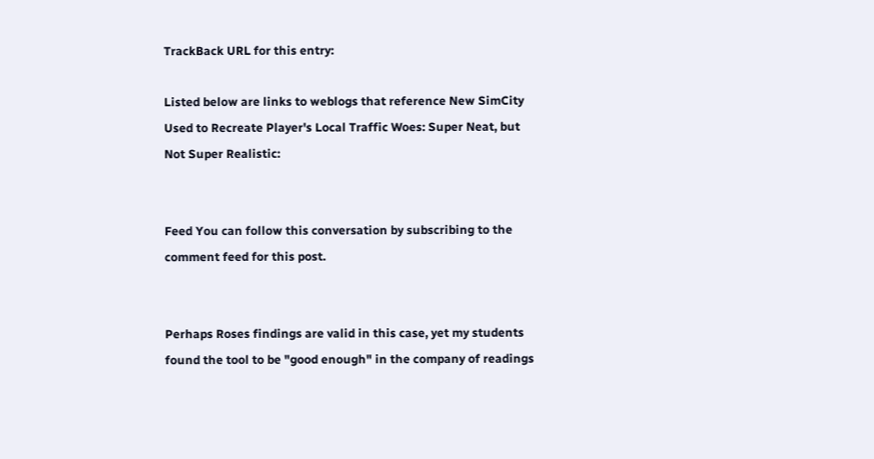TrackBack URL for this entry:

Listed below are links to weblogs that reference New SimCity Used to Recreate Player's Local Traffic Woes: Super Neat, but Not Super Realistic:


Feed You can follow this conversation by subscribing to the comment feed for this post.


Perhaps Roses findings are valid in this case, yet my students found the tool to be "good enough" in the company of readings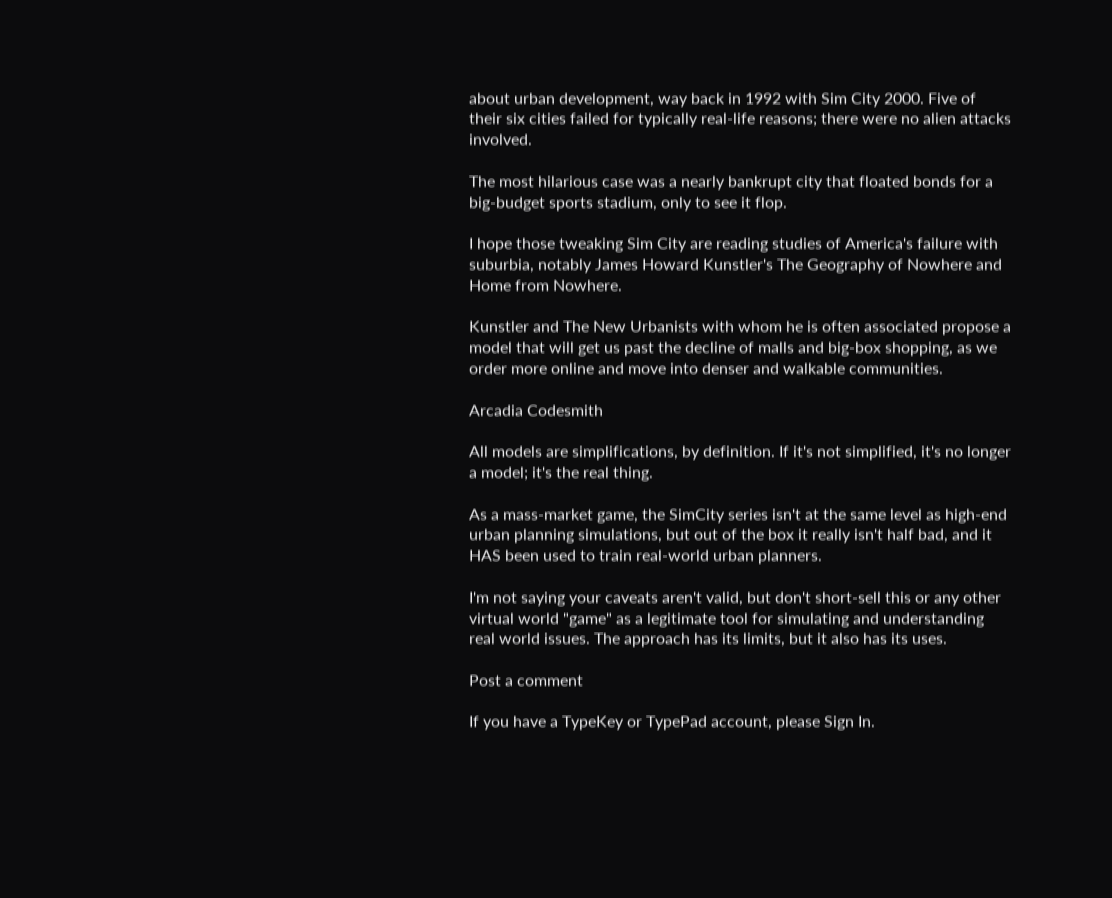about urban development, way back in 1992 with Sim City 2000. Five of their six cities failed for typically real-life reasons; there were no alien attacks involved.

The most hilarious case was a nearly bankrupt city that floated bonds for a big-budget sports stadium, only to see it flop.

I hope those tweaking Sim City are reading studies of America's failure with suburbia, notably James Howard Kunstler's The Geography of Nowhere and Home from Nowhere.

Kunstler and The New Urbanists with whom he is often associated propose a model that will get us past the decline of malls and big-box shopping, as we order more online and move into denser and walkable communities.

Arcadia Codesmith

All models are simplifications, by definition. If it's not simplified, it's no longer a model; it's the real thing.

As a mass-market game, the SimCity series isn't at the same level as high-end urban planning simulations, but out of the box it really isn't half bad, and it HAS been used to train real-world urban planners.

I'm not saying your caveats aren't valid, but don't short-sell this or any other virtual world "game" as a legitimate tool for simulating and understanding real world issues. The approach has its limits, but it also has its uses.

Post a comment

If you have a TypeKey or TypePad account, please Sign In.